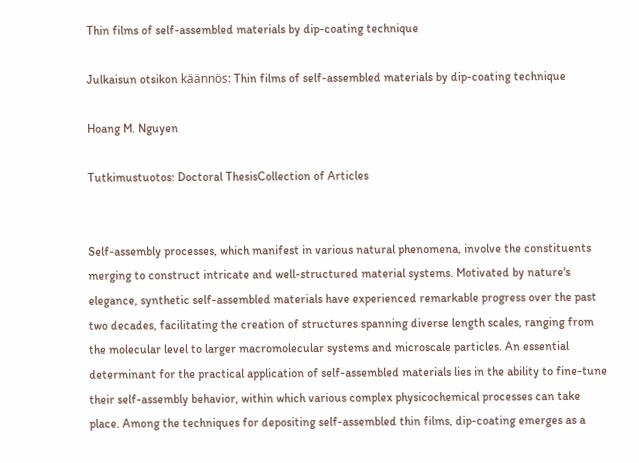Thin films of self-assembled materials by dip-coating technique

Julkaisun otsikon käännös: Thin films of self-assembled materials by dip-coating technique

Hoang M. Nguyen

Tutkimustuotos: Doctoral ThesisCollection of Articles


Self-assembly processes, which manifest in various natural phenomena, involve the constituents merging to construct intricate and well-structured material systems. Motivated by nature's elegance, synthetic self-assembled materials have experienced remarkable progress over the past two decades, facilitating the creation of structures spanning diverse length scales, ranging from the molecular level to larger macromolecular systems and microscale particles. An essential determinant for the practical application of self-assembled materials lies in the ability to fine-tune their self-assembly behavior, within which various complex physicochemical processes can take place. Among the techniques for depositing self-assembled thin films, dip-coating emerges as a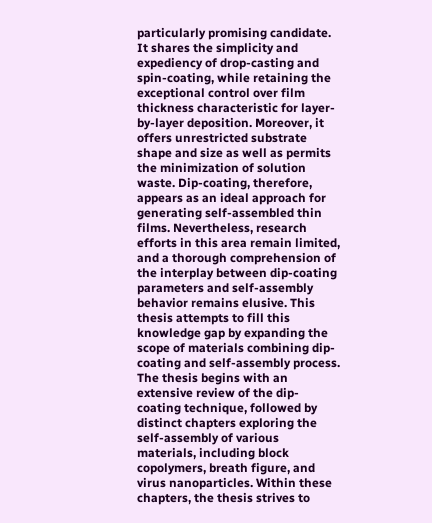particularly promising candidate. It shares the simplicity and expediency of drop-casting and spin-coating, while retaining the exceptional control over film thickness characteristic for layer-by-layer deposition. Moreover, it offers unrestricted substrate shape and size as well as permits the minimization of solution waste. Dip-coating, therefore, appears as an ideal approach for generating self-assembled thin films. Nevertheless, research efforts in this area remain limited, and a thorough comprehension of the interplay between dip-coating parameters and self-assembly behavior remains elusive. This thesis attempts to fill this knowledge gap by expanding the scope of materials combining dip-coating and self-assembly process. The thesis begins with an extensive review of the dip-coating technique, followed by distinct chapters exploring the self-assembly of various materials, including block copolymers, breath figure, and virus nanoparticles. Within these chapters, the thesis strives to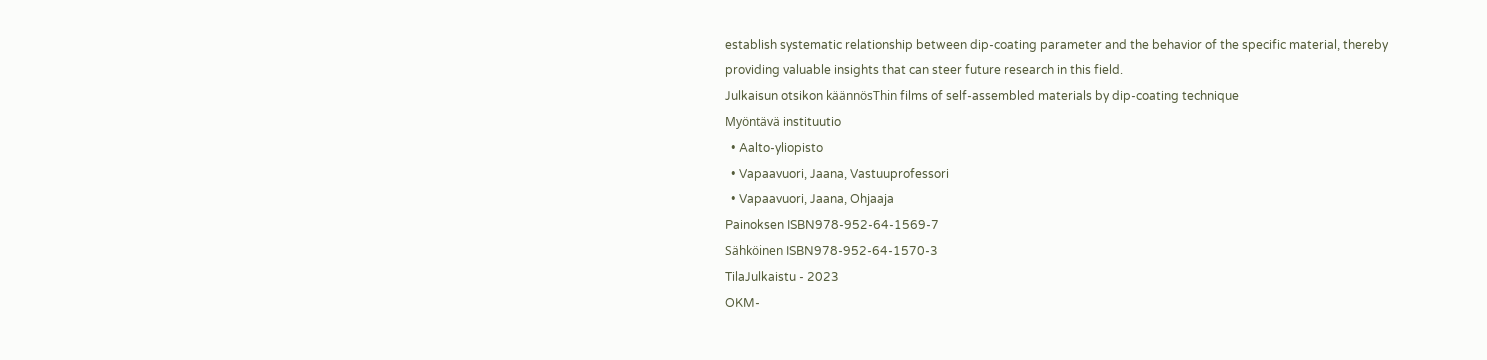establish systematic relationship between dip-coating parameter and the behavior of the specific material, thereby providing valuable insights that can steer future research in this field.
Julkaisun otsikon käännösThin films of self-assembled materials by dip-coating technique
Myöntävä instituutio
  • Aalto-yliopisto
  • Vapaavuori, Jaana, Vastuuprofessori
  • Vapaavuori, Jaana, Ohjaaja
Painoksen ISBN978-952-64-1569-7
Sähköinen ISBN978-952-64-1570-3
TilaJulkaistu - 2023
OKM-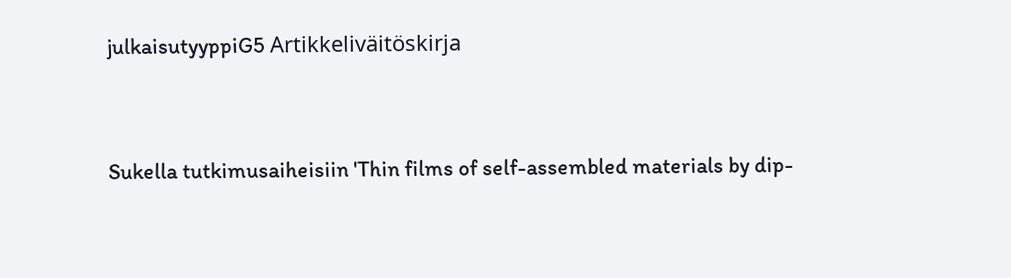julkaisutyyppiG5 Artikkeliväitöskirja


Sukella tutkimusaiheisiin 'Thin films of self-assembled materials by dip-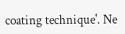coating technique'. Ne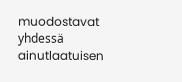muodostavat yhdessä ainutlaatuisen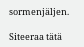sormenjäljen.

Siteeraa tätä